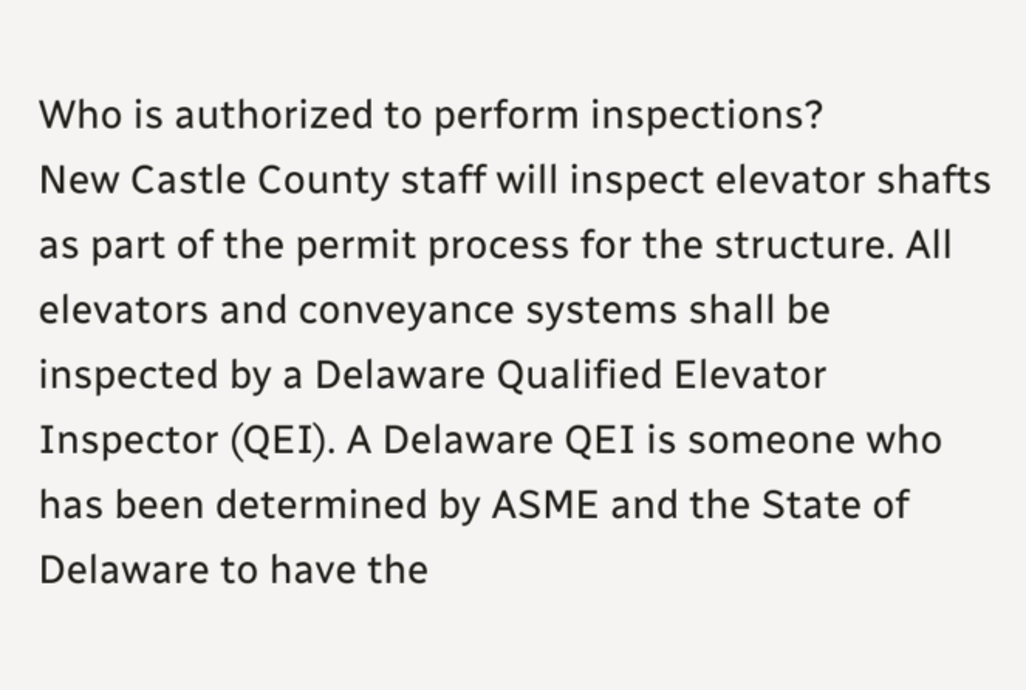Who is authorized to perform inspections?
New Castle County staff will inspect elevator shafts as part of the permit process for the structure. All elevators and conveyance systems shall be inspected by a Delaware Qualified Elevator Inspector (QEI). A Delaware QEI is someone who has been determined by ASME and the State of Delaware to have the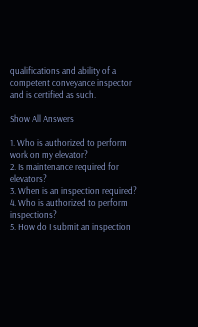qualifications and ability of a competent conveyance inspector and is certified as such.

Show All Answers

1. Who is authorized to perform work on my elevator?
2. Is maintenance required for elevators?
3. When is an inspection required?
4. Who is authorized to perform inspections?
5. How do I submit an inspection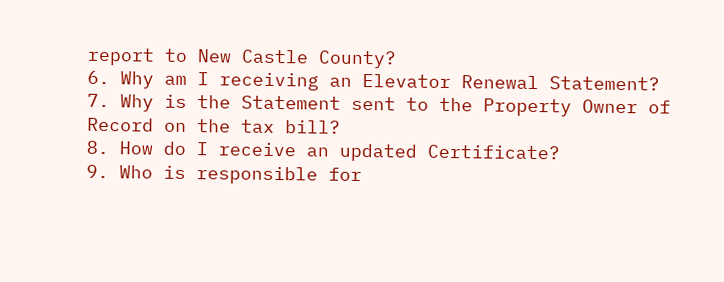report to New Castle County?
6. Why am I receiving an Elevator Renewal Statement?
7. Why is the Statement sent to the Property Owner of Record on the tax bill?
8. How do I receive an updated Certificate?
9. Who is responsible for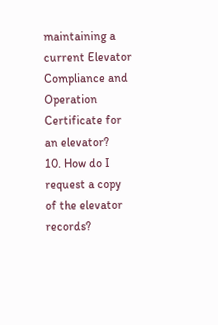maintaining a current Elevator Compliance and Operation Certificate for an elevator?
10. How do I request a copy of the elevator records?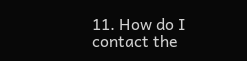11. How do I contact the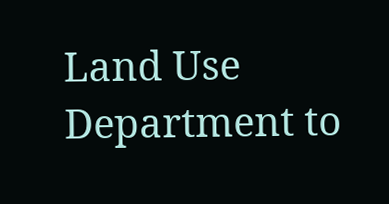Land Use Department to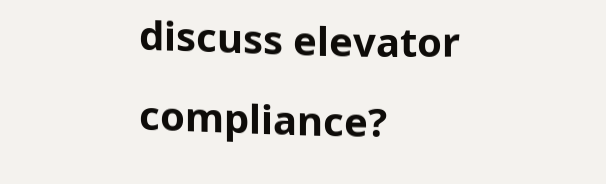discuss elevator compliance?